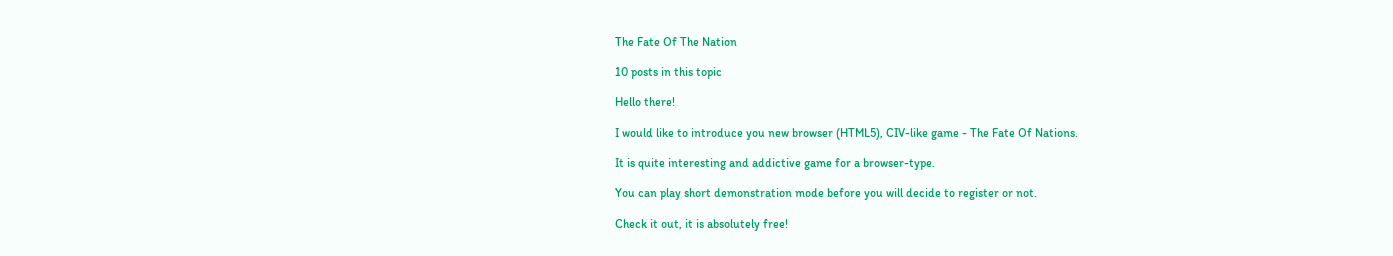The Fate Of The Nation

10 posts in this topic

Hello there!

I would like to introduce you new browser (HTML5), CIV-like game - The Fate Of Nations.

It is quite interesting and addictive game for a browser-type.

You can play short demonstration mode before you will decide to register or not.

Check it out, it is absolutely free!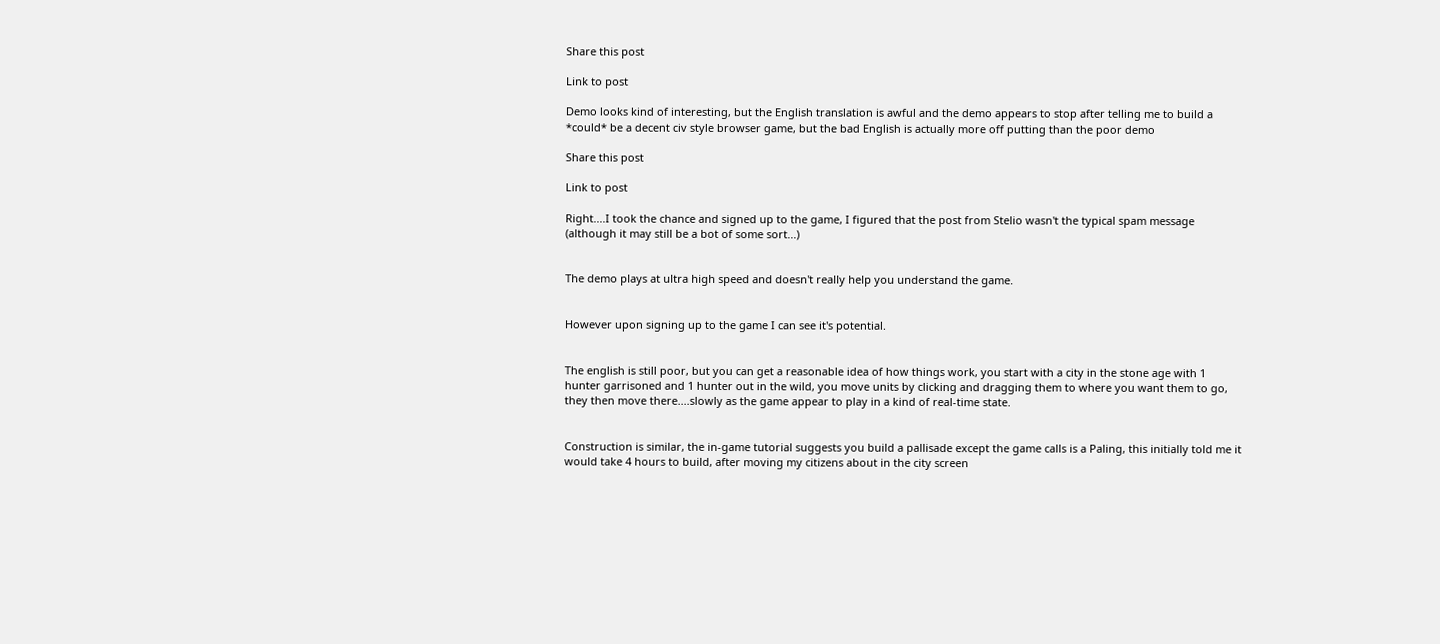Share this post

Link to post

Demo looks kind of interesting, but the English translation is awful and the demo appears to stop after telling me to build a *could* be a decent civ style browser game, but the bad English is actually more off putting than the poor demo

Share this post

Link to post

Right....I took the chance and signed up to the game, I figured that the post from Stelio wasn't the typical spam message (although it may still be a bot of some sort...)


The demo plays at ultra high speed and doesn't really help you understand the game.


However upon signing up to the game I can see it's potential.


The english is still poor, but you can get a reasonable idea of how things work, you start with a city in the stone age with 1 hunter garrisoned and 1 hunter out in the wild, you move units by clicking and dragging them to where you want them to go, they then move there....slowly as the game appear to play in a kind of real-time state.


Construction is similar, the in-game tutorial suggests you build a pallisade except the game calls is a Paling, this initially told me it would take 4 hours to build, after moving my citizens about in the city screen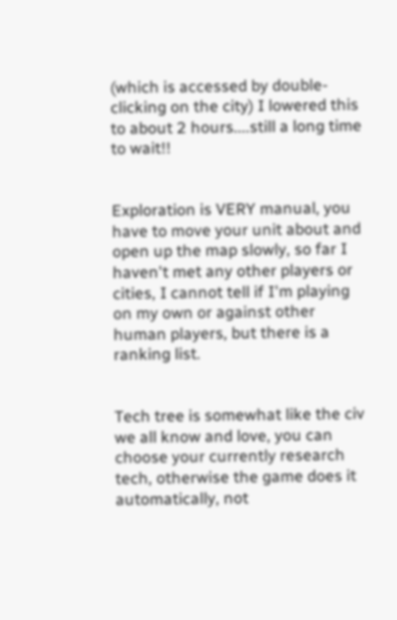(which is accessed by double-clicking on the city) I lowered this to about 2 hours....still a long time to wait!!


Exploration is VERY manual, you have to move your unit about and open up the map slowly, so far I haven't met any other players or cities, I cannot tell if I'm playing on my own or against other human players, but there is a ranking list.


Tech tree is somewhat like the civ we all know and love, you can choose your currently research tech, otherwise the game does it automatically, not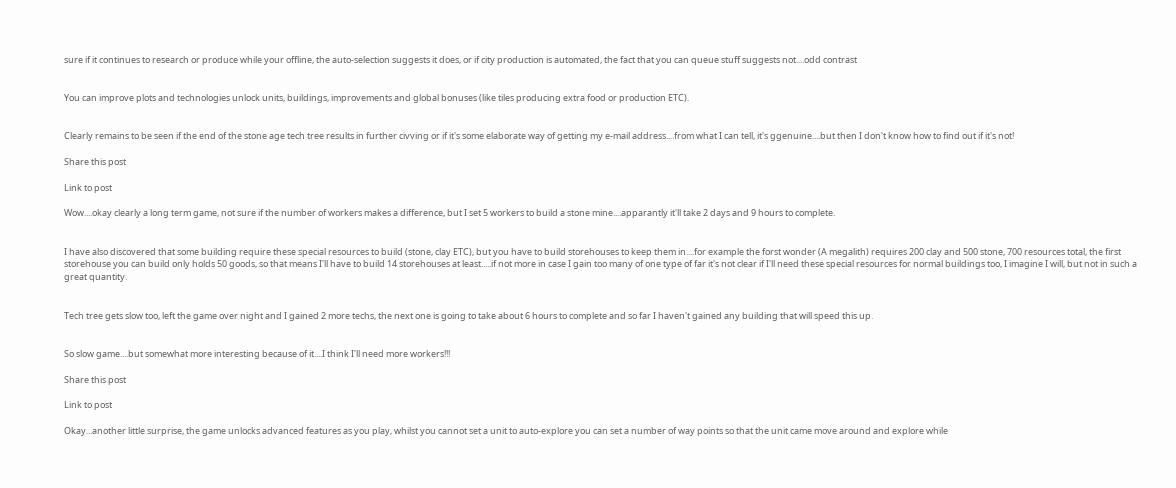sure if it continues to research or produce while your offline, the auto-selection suggests it does, or if city production is automated, the fact that you can queue stuff suggests not....odd contrast


You can improve plots and technologies unlock units, buildings, improvements and global bonuses (like tiles producing extra food or production ETC).


Clearly remains to be seen if the end of the stone age tech tree results in further civving or if it's some elaborate way of getting my e-mail address....from what I can tell, it's ggenuine....but then I don't know how to find out if it's not!

Share this post

Link to post

Wow....okay clearly a long term game, not sure if the number of workers makes a difference, but I set 5 workers to build a stone mine....apparantly it'll take 2 days and 9 hours to complete.


I have also discovered that some building require these special resources to build (stone, clay ETC), but you have to build storehouses to keep them in....for example the forst wonder (A megalith) requires 200 clay and 500 stone, 700 resources total, the first storehouse you can build only holds 50 goods, so that means I'll have to build 14 storehouses at least.....if not more in case I gain too many of one type of far it's not clear if I'll need these special resources for normal buildings too, I imagine I will, but not in such a great quantity.


Tech tree gets slow too, left the game over night and I gained 2 more techs, the next one is going to take about 6 hours to complete and so far I haven't gained any building that will speed this up.


So slow game....but somewhat more interesting because of it....I think I'll need more workers!!!

Share this post

Link to post

Okay...another little surprise, the game unlocks advanced features as you play, whilst you cannot set a unit to auto-explore you can set a number of way points so that the unit came move around and explore while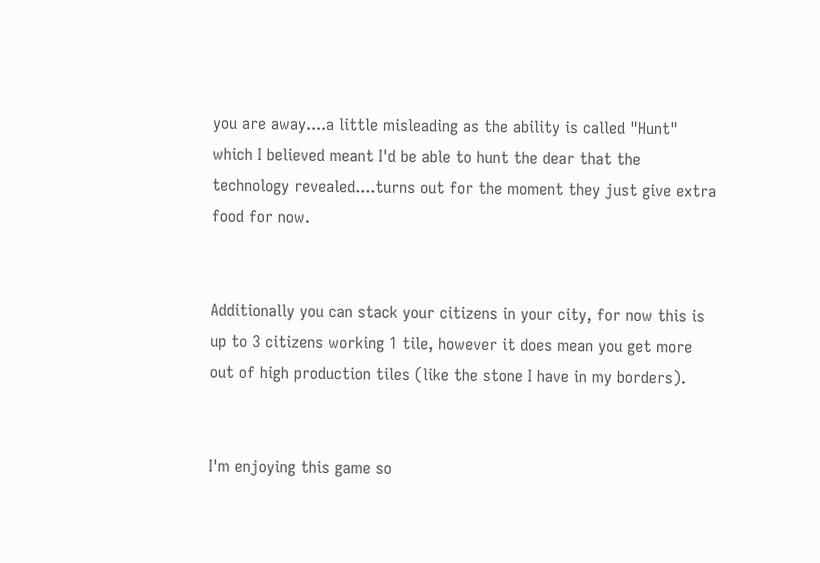you are away....a little misleading as the ability is called "Hunt" which I believed meant I'd be able to hunt the dear that the technology revealed....turns out for the moment they just give extra food for now.


Additionally you can stack your citizens in your city, for now this is up to 3 citizens working 1 tile, however it does mean you get more out of high production tiles (like the stone I have in my borders).


I'm enjoying this game so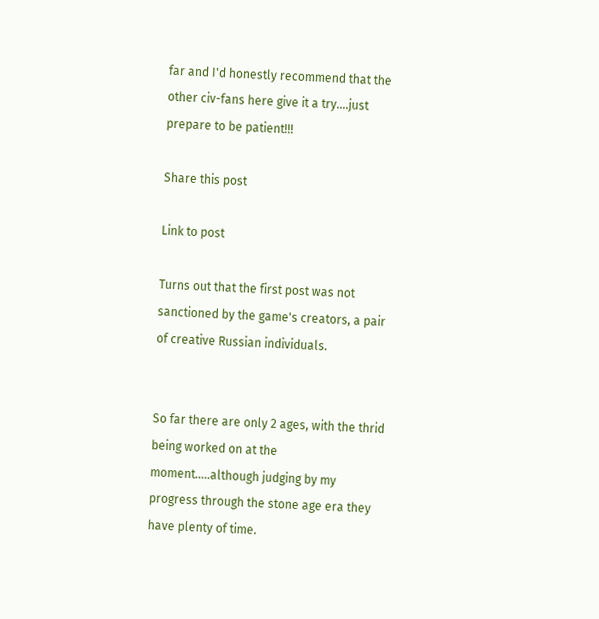far and I'd honestly recommend that the other civ-fans here give it a try....just prepare to be patient!!!

Share this post

Link to post

Turns out that the first post was not sanctioned by the game's creators, a pair of creative Russian individuals.


So far there are only 2 ages, with the thrid being worked on at the moment.....although judging by my progress through the stone age era they have plenty of time.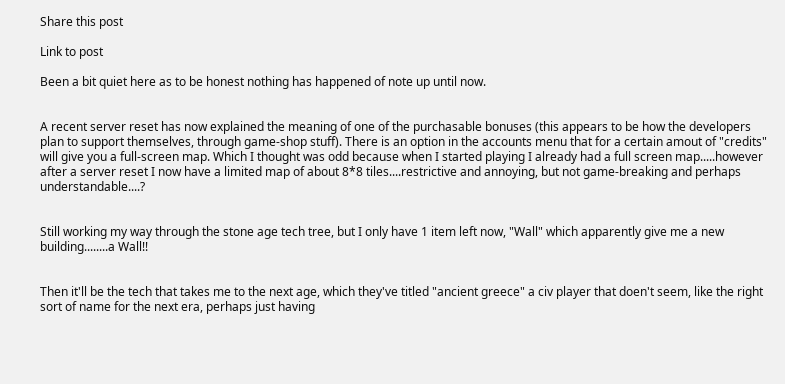Share this post

Link to post

Been a bit quiet here as to be honest nothing has happened of note up until now.


A recent server reset has now explained the meaning of one of the purchasable bonuses (this appears to be how the developers plan to support themselves, through game-shop stuff). There is an option in the accounts menu that for a certain amout of "credits" will give you a full-screen map. Which I thought was odd because when I started playing I already had a full screen map.....however after a server reset I now have a limited map of about 8*8 tiles....restrictive and annoying, but not game-breaking and perhaps understandable....?


Still working my way through the stone age tech tree, but I only have 1 item left now, "Wall" which apparently give me a new building........a Wall!!


Then it'll be the tech that takes me to the next age, which they've titled "ancient greece" a civ player that doen't seem, like the right sort of name for the next era, perhaps just having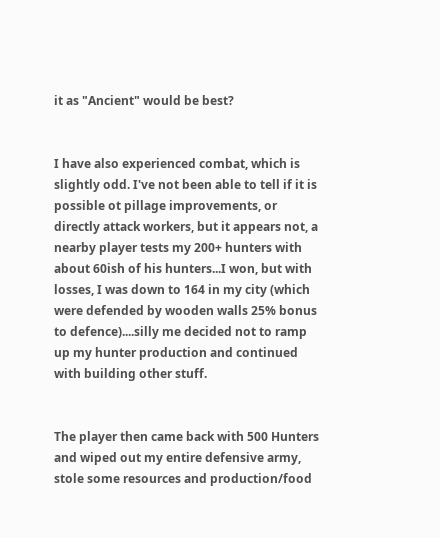it as "Ancient" would be best?


I have also experienced combat, which is slightly odd. I've not been able to tell if it is possible ot pillage improvements, or directly attack workers, but it appears not, a nearby player tests my 200+ hunters with about 60ish of his hunters...I won, but with losses, I was down to 164 in my city (which were defended by wooden walls 25% bonus to defence)....silly me decided not to ramp up my hunter production and continued with building other stuff.


The player then came back with 500 Hunters and wiped out my entire defensive army, stole some resources and production/food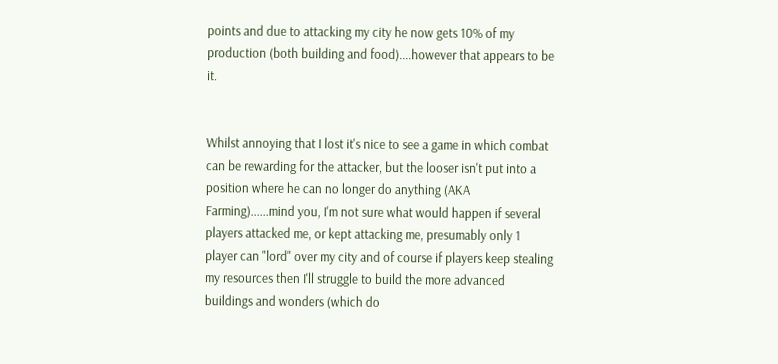points and due to attacking my city he now gets 10% of my production (both building and food)....however that appears to be it.


Whilst annoying that I lost it's nice to see a game in which combat can be rewarding for the attacker, but the looser isn't put into a position where he can no longer do anything (AKA Farming)......mind you, I'm not sure what would happen if several players attacked me, or kept attacking me, presumably only 1 player can "lord" over my city and of course if players keep stealing my resources then I'll struggle to build the more advanced buildings and wonders (which do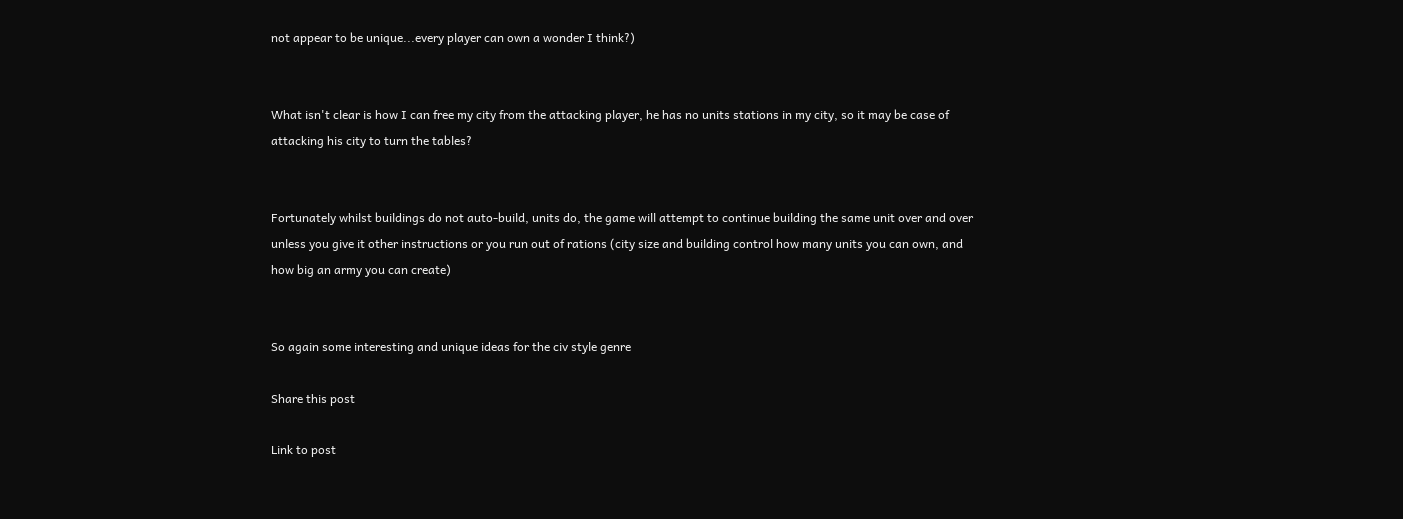not appear to be unique...every player can own a wonder I think?)


What isn't clear is how I can free my city from the attacking player, he has no units stations in my city, so it may be case of attacking his city to turn the tables?


Fortunately whilst buildings do not auto-build, units do, the game will attempt to continue building the same unit over and over unless you give it other instructions or you run out of rations (city size and building control how many units you can own, and how big an army you can create)


So again some interesting and unique ideas for the civ style genre

Share this post

Link to post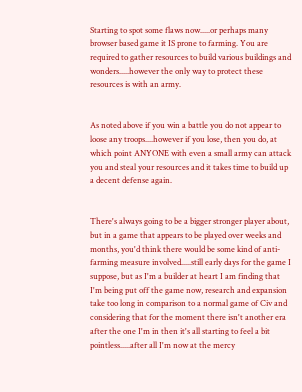Starting to spot some flaws now.....or perhaps many browser based game it IS prone to farming. You are required to gather resources to build various buildings and wonders.....however the only way to protect these resources is with an army.


As noted above if you win a battle you do not appear to loose any troops....however if you lose, then you do, at which point ANYONE with even a small army can attack you and steal your resources and it takes time to build up a decent defense again.


There's always going to be a bigger stronger player about, but in a game that appears to be played over weeks and months, you'd think there would be some kind of anti-farming measure involved.....still early days for the game I suppose, but as I'm a builder at heart I am finding that I'm being put off the game now, research and expansion take too long in comparison to a normal game of Civ and considering that for the moment there isn't another era after the one I'm in then it's all starting to feel a bit pointless.....after all I'm now at the mercy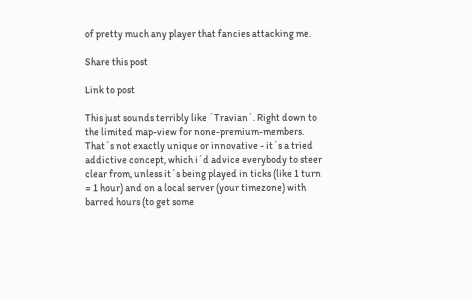of pretty much any player that fancies attacking me.

Share this post

Link to post

This just sounds terribly like ´Travian´. Right down to the limited map-view for none-premium-members. That´s not exactly unique or innovative - it´s a tried addictive concept, which i´d advice everybody to steer clear from, unless it´s being played in ticks (like 1 turn = 1 hour) and on a local server (your timezone) with barred hours (to get some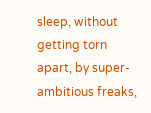sleep, without getting torn apart, by super-ambitious freaks,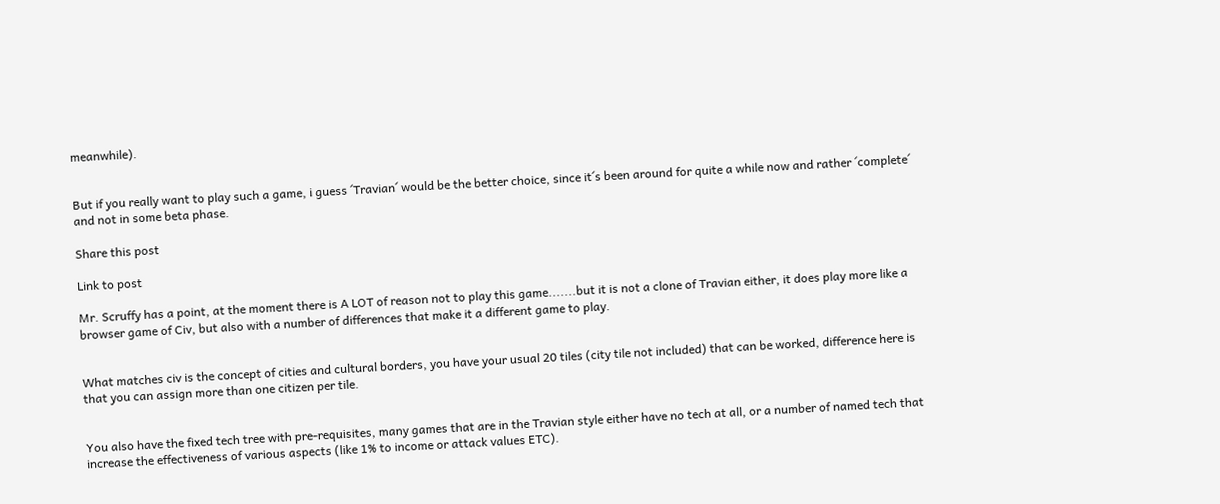meanwhile).


But if you really want to play such a game, i guess ´Travian´ would be the better choice, since it´s been around for quite a while now and rather ´complete´ and not in some beta phase.

Share this post

Link to post

Mr. Scruffy has a point, at the moment there is A LOT of reason not to play this game.......but it is not a clone of Travian either, it does play more like a browser game of Civ, but also with a number of differences that make it a different game to play.


What matches civ is the concept of cities and cultural borders, you have your usual 20 tiles (city tile not included) that can be worked, difference here is that you can assign more than one citizen per tile.


You also have the fixed tech tree with pre-requisites, many games that are in the Travian style either have no tech at all, or a number of named tech that increase the effectiveness of various aspects (like 1% to income or attack values ETC).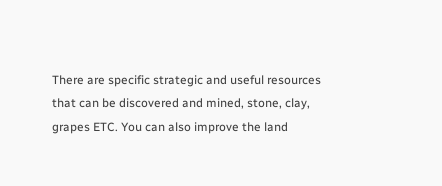There are specific strategic and useful resources that can be discovered and mined, stone, clay, grapes ETC. You can also improve the land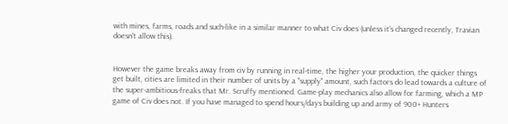with mines, farms, roads and such-like in a similar manner to what Civ does (unless it's changed recently, Travian doesn't allow this).


However the game breaks away from civ by running in real-time, the higher your production, the quicker things get built, cities are limited in their number of units by a "supply" amount, such factors do lead towards a culture of the super-ambitious-freaks that Mr. Scruffy mentioned. Game-play mechanics also allow for farming, which a MP game of Civ does not. If you have managed to spend hours/days building up and army of 900+ Hunters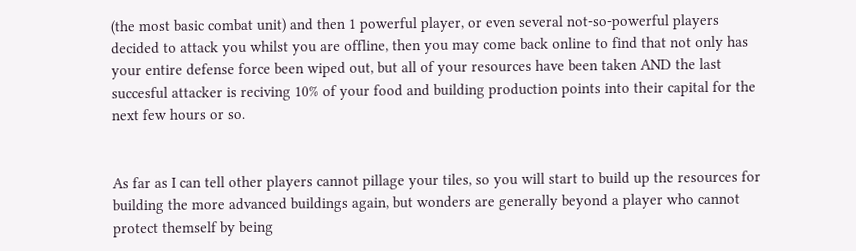(the most basic combat unit) and then 1 powerful player, or even several not-so-powerful players decided to attack you whilst you are offline, then you may come back online to find that not only has your entire defense force been wiped out, but all of your resources have been taken AND the last succesful attacker is reciving 10% of your food and building production points into their capital for the next few hours or so.


As far as I can tell other players cannot pillage your tiles, so you will start to build up the resources for building the more advanced buildings again, but wonders are generally beyond a player who cannot protect themself by being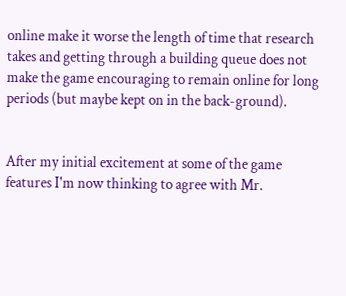online make it worse the length of time that research takes and getting through a building queue does not make the game encouraging to remain online for long periods (but maybe kept on in the back-ground).


After my initial excitement at some of the game features I'm now thinking to agree with Mr.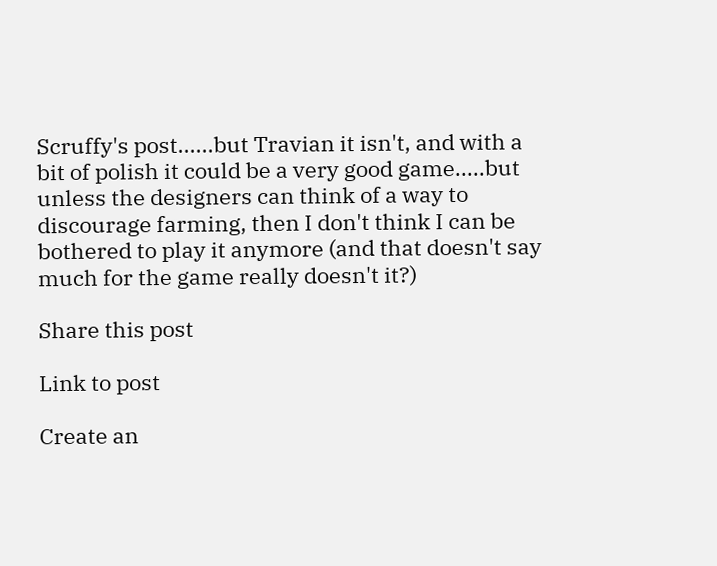Scruffy's post......but Travian it isn't, and with a bit of polish it could be a very good game.....but unless the designers can think of a way to discourage farming, then I don't think I can be bothered to play it anymore (and that doesn't say much for the game really doesn't it?)

Share this post

Link to post

Create an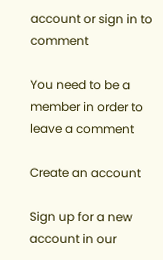account or sign in to comment

You need to be a member in order to leave a comment

Create an account

Sign up for a new account in our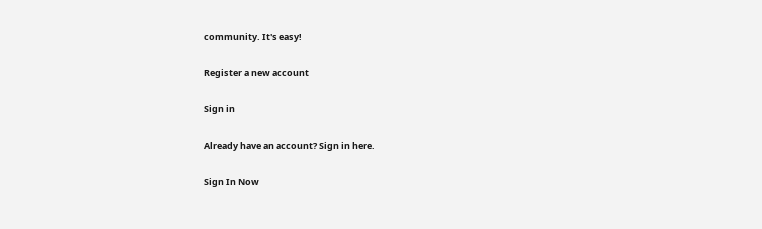community. It's easy!

Register a new account

Sign in

Already have an account? Sign in here.

Sign In Now